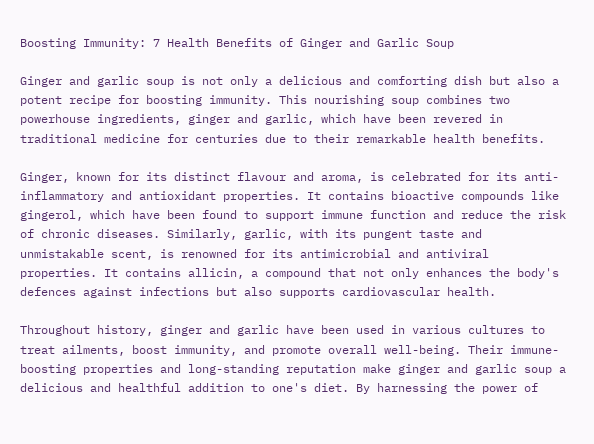Boosting Immunity: 7 Health Benefits of Ginger and Garlic Soup

Ginger and garlic soup is not only a delicious and comforting dish but also a potent recipe for boosting immunity. This nourishing soup combines two powerhouse ingredients, ginger and garlic, which have been revered in traditional medicine for centuries due to their remarkable health benefits.

Ginger, known for its distinct flavour and aroma, is celebrated for its anti-inflammatory and antioxidant properties. It contains bioactive compounds like gingerol, which have been found to support immune function and reduce the risk of chronic diseases. Similarly, garlic, with its pungent taste and unmistakable scent, is renowned for its antimicrobial and antiviral properties. It contains allicin, a compound that not only enhances the body's defences against infections but also supports cardiovascular health.

Throughout history, ginger and garlic have been used in various cultures to treat ailments, boost immunity, and promote overall well-being. Their immune-boosting properties and long-standing reputation make ginger and garlic soup a delicious and healthful addition to one's diet. By harnessing the power of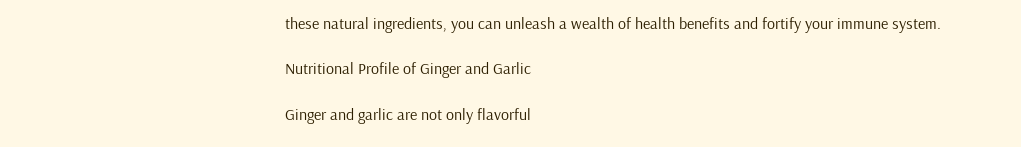these natural ingredients, you can unleash a wealth of health benefits and fortify your immune system.

Nutritional Profile of Ginger and Garlic

Ginger and garlic are not only flavorful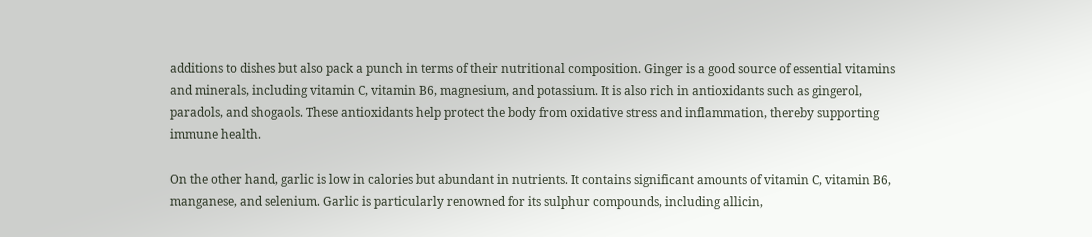additions to dishes but also pack a punch in terms of their nutritional composition. Ginger is a good source of essential vitamins and minerals, including vitamin C, vitamin B6, magnesium, and potassium. It is also rich in antioxidants such as gingerol, paradols, and shogaols. These antioxidants help protect the body from oxidative stress and inflammation, thereby supporting immune health.

On the other hand, garlic is low in calories but abundant in nutrients. It contains significant amounts of vitamin C, vitamin B6, manganese, and selenium. Garlic is particularly renowned for its sulphur compounds, including allicin,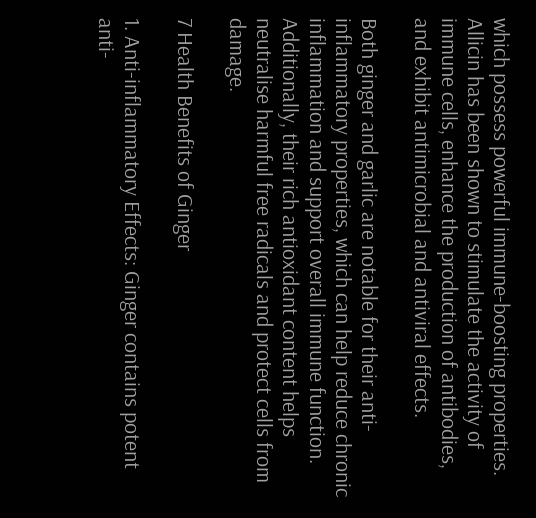which possess powerful immune-boosting properties. Allicin has been shown to stimulate the activity of immune cells, enhance the production of antibodies, and exhibit antimicrobial and antiviral effects.

Both ginger and garlic are notable for their anti-inflammatory properties, which can help reduce chronic inflammation and support overall immune function. Additionally, their rich antioxidant content helps neutralise harmful free radicals and protect cells from damage.

7 Health Benefits of Ginger

1. Anti-inflammatory Effects: Ginger contains potent anti-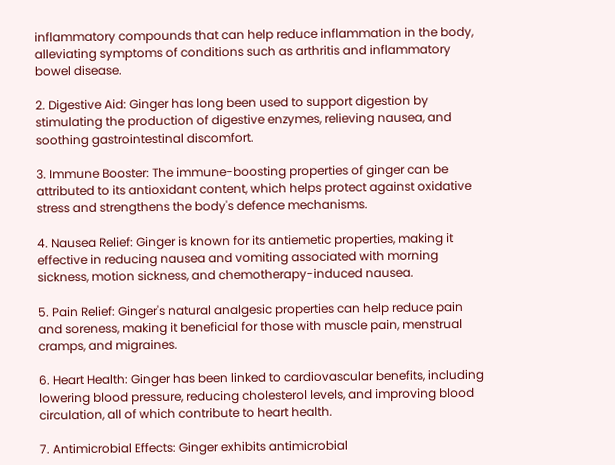inflammatory compounds that can help reduce inflammation in the body, alleviating symptoms of conditions such as arthritis and inflammatory bowel disease.

2. Digestive Aid: Ginger has long been used to support digestion by stimulating the production of digestive enzymes, relieving nausea, and soothing gastrointestinal discomfort.

3. Immune Booster: The immune-boosting properties of ginger can be attributed to its antioxidant content, which helps protect against oxidative stress and strengthens the body's defence mechanisms.

4. Nausea Relief: Ginger is known for its antiemetic properties, making it effective in reducing nausea and vomiting associated with morning sickness, motion sickness, and chemotherapy-induced nausea.

5. Pain Relief: Ginger's natural analgesic properties can help reduce pain and soreness, making it beneficial for those with muscle pain, menstrual cramps, and migraines.

6. Heart Health: Ginger has been linked to cardiovascular benefits, including lowering blood pressure, reducing cholesterol levels, and improving blood circulation, all of which contribute to heart health.

7. Antimicrobial Effects: Ginger exhibits antimicrobial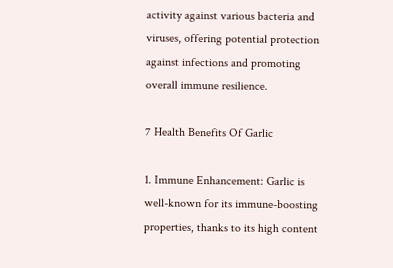activity against various bacteria and viruses, offering potential protection against infections and promoting overall immune resilience.

7 Health Benefits Of Garlic

1. Immune Enhancement: Garlic is well-known for its immune-boosting properties, thanks to its high content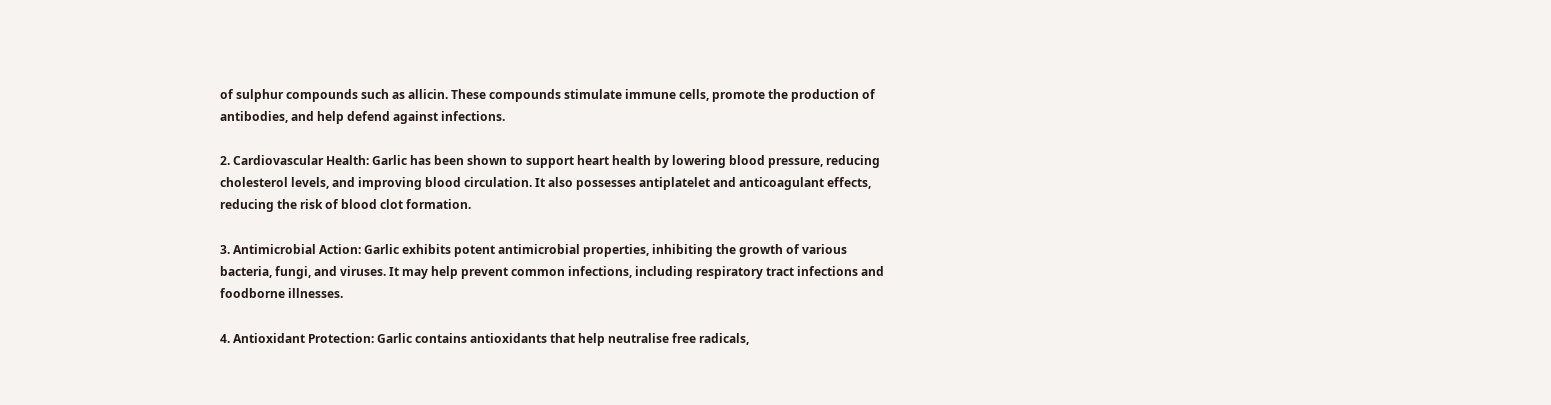of sulphur compounds such as allicin. These compounds stimulate immune cells, promote the production of antibodies, and help defend against infections.

2. Cardiovascular Health: Garlic has been shown to support heart health by lowering blood pressure, reducing cholesterol levels, and improving blood circulation. It also possesses antiplatelet and anticoagulant effects, reducing the risk of blood clot formation.

3. Antimicrobial Action: Garlic exhibits potent antimicrobial properties, inhibiting the growth of various bacteria, fungi, and viruses. It may help prevent common infections, including respiratory tract infections and foodborne illnesses.

4. Antioxidant Protection: Garlic contains antioxidants that help neutralise free radicals,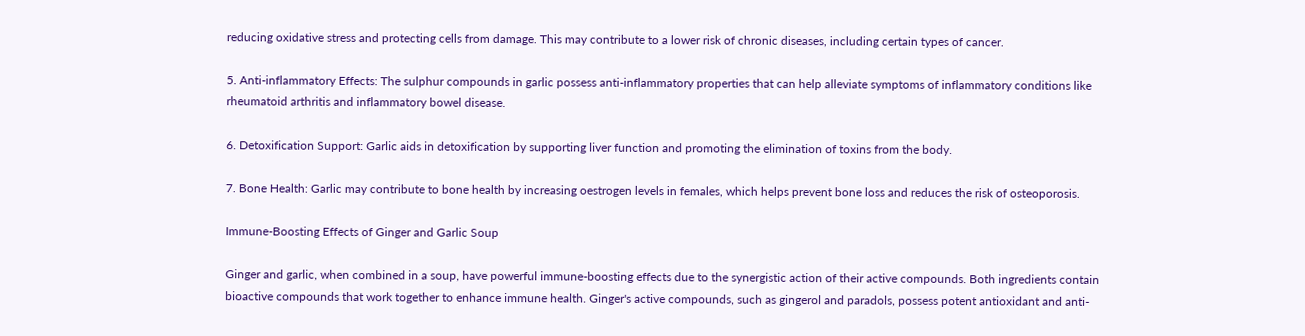reducing oxidative stress and protecting cells from damage. This may contribute to a lower risk of chronic diseases, including certain types of cancer.

5. Anti-inflammatory Effects: The sulphur compounds in garlic possess anti-inflammatory properties that can help alleviate symptoms of inflammatory conditions like rheumatoid arthritis and inflammatory bowel disease.

6. Detoxification Support: Garlic aids in detoxification by supporting liver function and promoting the elimination of toxins from the body.

7. Bone Health: Garlic may contribute to bone health by increasing oestrogen levels in females, which helps prevent bone loss and reduces the risk of osteoporosis.

Immune-Boosting Effects of Ginger and Garlic Soup

Ginger and garlic, when combined in a soup, have powerful immune-boosting effects due to the synergistic action of their active compounds. Both ingredients contain bioactive compounds that work together to enhance immune health. Ginger's active compounds, such as gingerol and paradols, possess potent antioxidant and anti-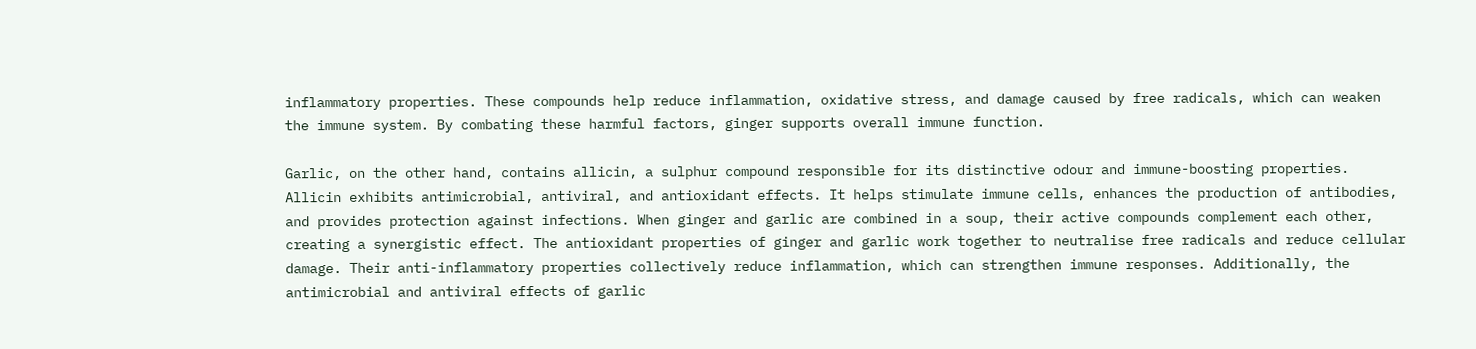inflammatory properties. These compounds help reduce inflammation, oxidative stress, and damage caused by free radicals, which can weaken the immune system. By combating these harmful factors, ginger supports overall immune function.

Garlic, on the other hand, contains allicin, a sulphur compound responsible for its distinctive odour and immune-boosting properties. Allicin exhibits antimicrobial, antiviral, and antioxidant effects. It helps stimulate immune cells, enhances the production of antibodies, and provides protection against infections. When ginger and garlic are combined in a soup, their active compounds complement each other, creating a synergistic effect. The antioxidant properties of ginger and garlic work together to neutralise free radicals and reduce cellular damage. Their anti-inflammatory properties collectively reduce inflammation, which can strengthen immune responses. Additionally, the antimicrobial and antiviral effects of garlic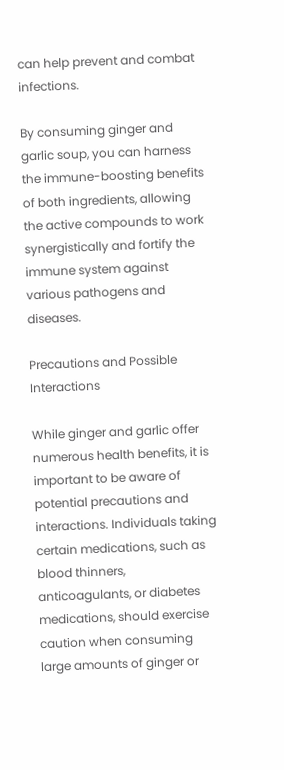can help prevent and combat infections.

By consuming ginger and garlic soup, you can harness the immune-boosting benefits of both ingredients, allowing the active compounds to work synergistically and fortify the immune system against various pathogens and diseases.

Precautions and Possible Interactions

While ginger and garlic offer numerous health benefits, it is important to be aware of potential precautions and interactions. Individuals taking certain medications, such as blood thinners, anticoagulants, or diabetes medications, should exercise caution when consuming large amounts of ginger or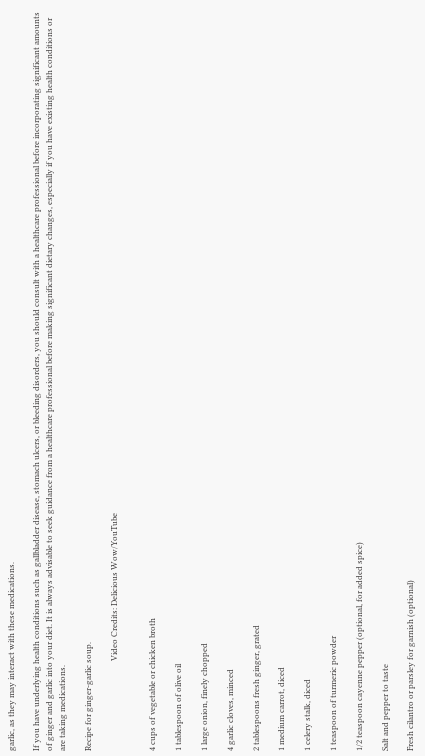garlic, as they may interact with these medications.

If you have underlying health conditions such as gallbladder disease, stomach ulcers, or bleeding disorders, you should consult with a healthcare professional before incorporating significant amounts of ginger and garlic into your diet. It is always advisable to seek guidance from a healthcare professional before making significant dietary changes, especially if you have existing health conditions or are taking medications.

Recipe for ginger-garlic soup.

                                             Video Credits: Delicious Wow/YouTube


4 cups of vegetable or chicken broth

1 tablespoon of olive oil

1 large onion, finely chopped

4 garlic cloves, minced

2 tablespoons fresh ginger, grated

1 medium carrot, diced

1 celery stalk, diced

1 teaspoon of turmeric powder

1/2 teaspoon cayenne pepper (optional, for added spice)

Salt and pepper to taste

Fresh cilantro or parsley for garnish (optional)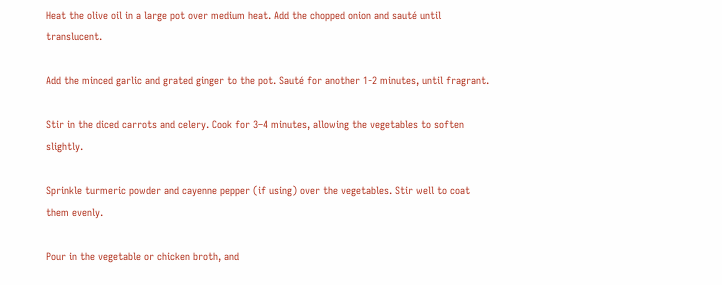Heat the olive oil in a large pot over medium heat. Add the chopped onion and sauté until translucent.

Add the minced garlic and grated ginger to the pot. Sauté for another 1-2 minutes, until fragrant.

Stir in the diced carrots and celery. Cook for 3–4 minutes, allowing the vegetables to soften slightly.

Sprinkle turmeric powder and cayenne pepper (if using) over the vegetables. Stir well to coat them evenly.

Pour in the vegetable or chicken broth, and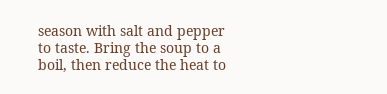season with salt and pepper to taste. Bring the soup to a boil, then reduce the heat to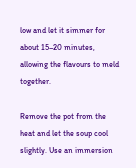low and let it simmer for about 15–20 minutes, allowing the flavours to meld together.

Remove the pot from the heat and let the soup cool slightly. Use an immersion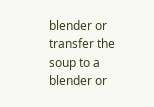blender or transfer the soup to a blender or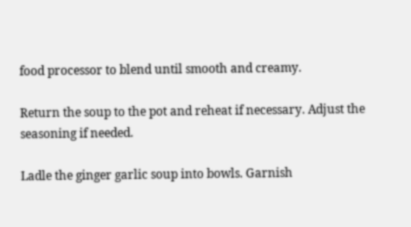food processor to blend until smooth and creamy.

Return the soup to the pot and reheat if necessary. Adjust the seasoning if needed.

Ladle the ginger garlic soup into bowls. Garnish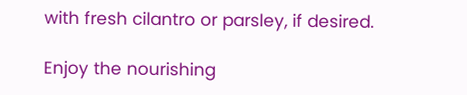with fresh cilantro or parsley, if desired.

Enjoy the nourishing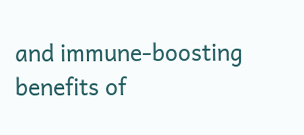and immune-boosting benefits of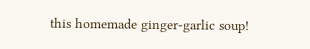this homemade ginger-garlic soup!